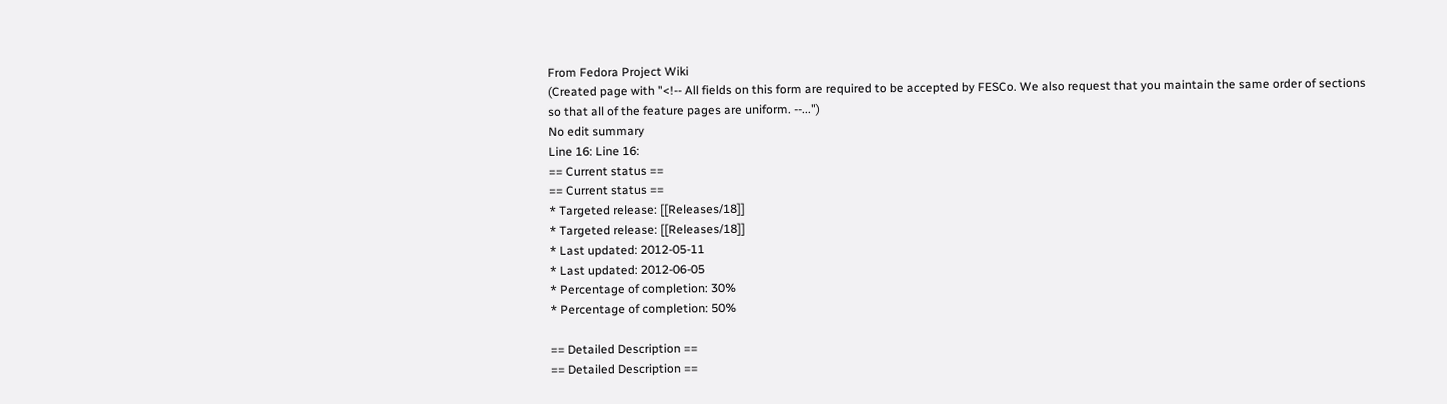From Fedora Project Wiki
(Created page with "<!-- All fields on this form are required to be accepted by FESCo. We also request that you maintain the same order of sections so that all of the feature pages are uniform. --...")
No edit summary
Line 16: Line 16:
== Current status ==
== Current status ==
* Targeted release: [[Releases/18]]
* Targeted release: [[Releases/18]]
* Last updated: 2012-05-11
* Last updated: 2012-06-05
* Percentage of completion: 30%
* Percentage of completion: 50%

== Detailed Description ==
== Detailed Description ==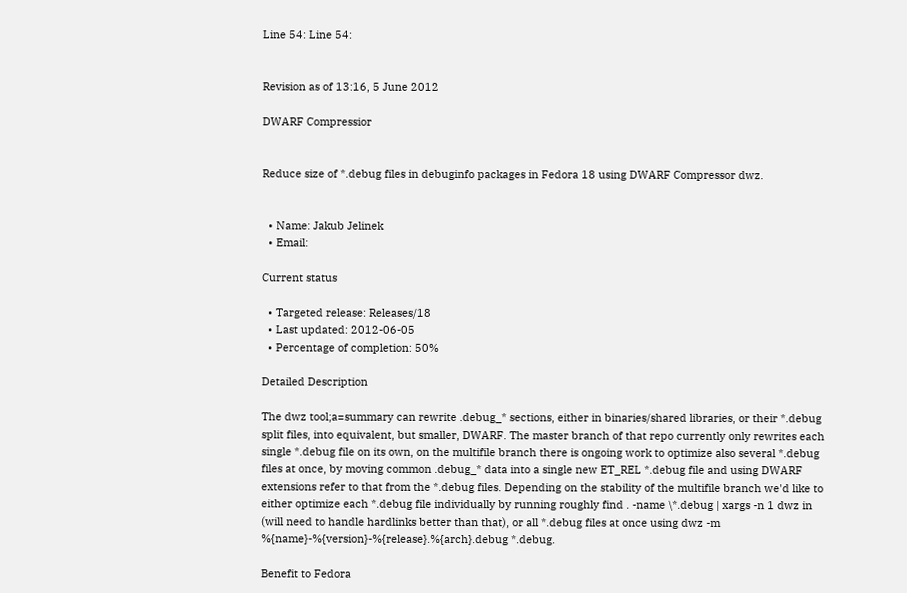Line 54: Line 54:


Revision as of 13:16, 5 June 2012

DWARF Compressior


Reduce size of *.debug files in debuginfo packages in Fedora 18 using DWARF Compressor dwz.


  • Name: Jakub Jelinek
  • Email:

Current status

  • Targeted release: Releases/18
  • Last updated: 2012-06-05
  • Percentage of completion: 50%

Detailed Description

The dwz tool;a=summary can rewrite .debug_* sections, either in binaries/shared libraries, or their *.debug split files, into equivalent, but smaller, DWARF. The master branch of that repo currently only rewrites each single *.debug file on its own, on the multifile branch there is ongoing work to optimize also several *.debug files at once, by moving common .debug_* data into a single new ET_REL *.debug file and using DWARF extensions refer to that from the *.debug files. Depending on the stability of the multifile branch we'd like to either optimize each *.debug file individually by running roughly find . -name \*.debug | xargs -n 1 dwz in (will need to handle hardlinks better than that), or all *.debug files at once using dwz -m %{name}-%{version}-%{release}.%{arch}.debug *.debug.

Benefit to Fedora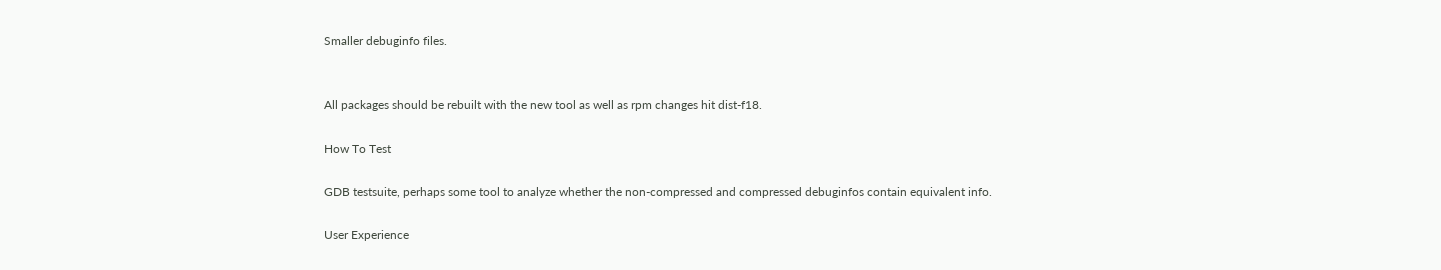Smaller debuginfo files.


All packages should be rebuilt with the new tool as well as rpm changes hit dist-f18.

How To Test

GDB testsuite, perhaps some tool to analyze whether the non-compressed and compressed debuginfos contain equivalent info.

User Experience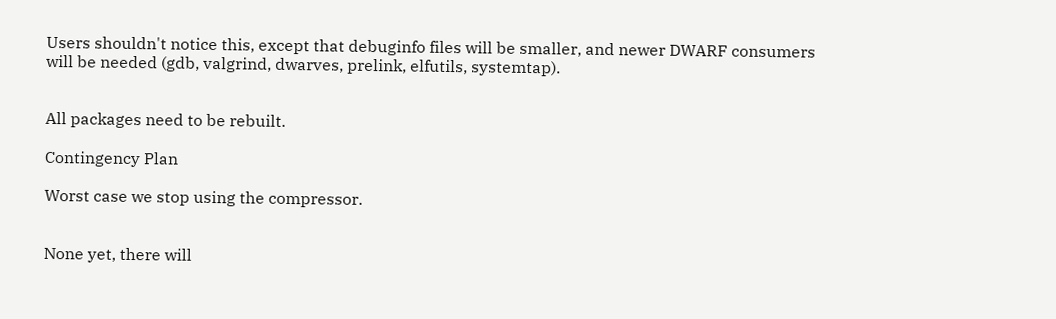Users shouldn't notice this, except that debuginfo files will be smaller, and newer DWARF consumers will be needed (gdb, valgrind, dwarves, prelink, elfutils, systemtap).


All packages need to be rebuilt.

Contingency Plan

Worst case we stop using the compressor.


None yet, there will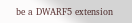be a DWARF5 extension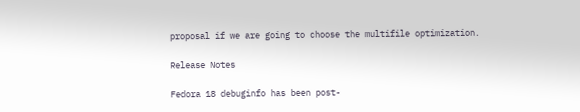proposal if we are going to choose the multifile optimization.

Release Notes

Fedora 18 debuginfo has been post-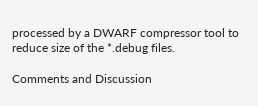processed by a DWARF compressor tool to reduce size of the *.debug files.

Comments and Discussion